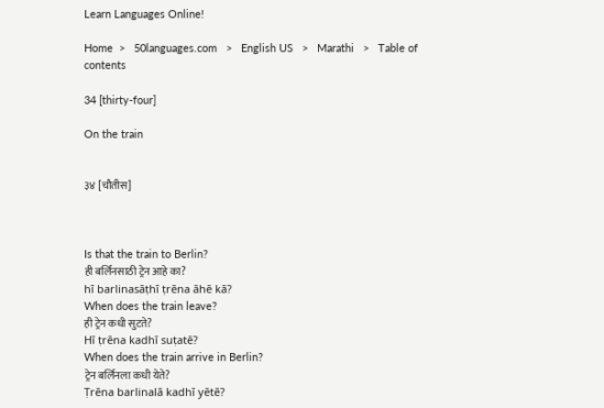Learn Languages Online!

Home  >   50languages.com   >   English US   >   Marathi   >   Table of contents

34 [thirty-four]

On the train


३४ [चौतीस]



Is that the train to Berlin?
ही बर्लिनसाठी ट्रेन आहे का?
hī barlinasāṭhī ṭrēna āhē kā?
When does the train leave?
ही ट्रेन कधी सुटते?
Hī ṭrēna kadhī suṭatē?
When does the train arrive in Berlin?
ट्रेन बर्लिनला कधी येते?
Ṭrēna barlinalā kadhī yētē?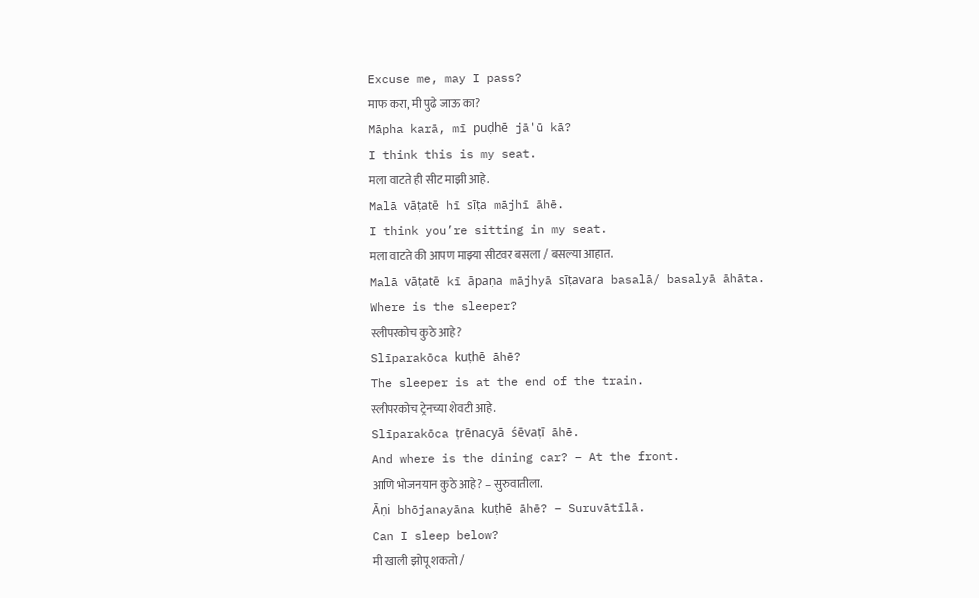Excuse me, may I pass?
माफ करा, मी पुढे जाऊ का?
Māpha karā, mī puḍhē jā'ū kā?
I think this is my seat.
मला वाटते ही सीट माझी आहे.
Malā vāṭatē hī sīṭa mājhī āhē.
I think you’re sitting in my seat.
मला वाटते की आपण माझ्या सीटवर बसला / बसल्या आहात.
Malā vāṭatē kī āpaṇa mājhyā sīṭavara basalā/ basalyā āhāta.
Where is the sleeper?
स्लीपरकोच कुठे आहे?
Slīparakōca kuṭhē āhē?
The sleeper is at the end of the train.
स्लीपरकोच ट्रेनच्या शेवटी आहे.
Slīparakōca ṭrēnacyā śēvaṭī āhē.
And where is the dining car? – At the front.
आणि भोजनयान कुठे आहे? – सुरुवातीला.
Āṇi bhōjanayāna kuṭhē āhē? – Suruvātīlā.
Can I sleep below?
मी खाली झोपू शकतो /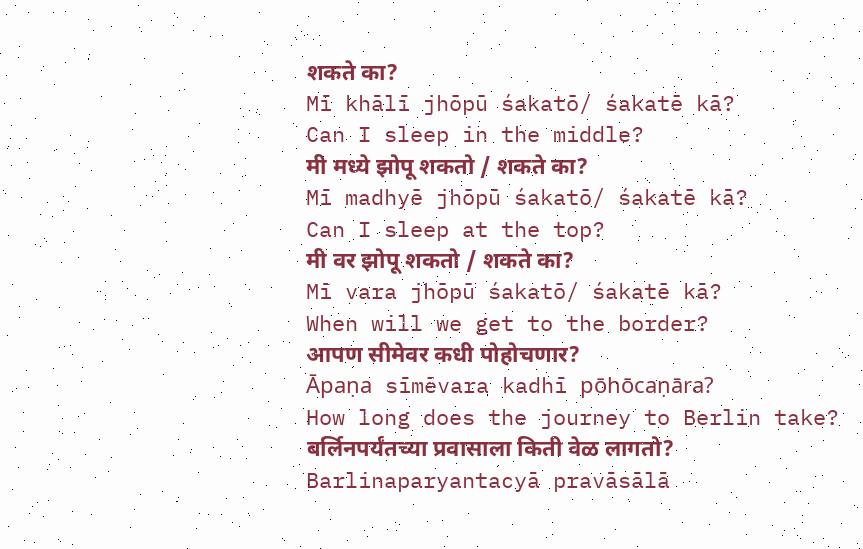शकते का?
Mī khālī jhōpū śakatō/ śakatē kā?
Can I sleep in the middle?
मी मध्ये झोपू शकतो / शकते का?
Mī madhyē jhōpū śakatō/ śakatē kā?
Can I sleep at the top?
मी वर झोपू शकतो / शकते का?
Mī vara jhōpū śakatō/ śakatē kā?
When will we get to the border?
आपण सीमेवर कधी पोहोचणार?
Āpaṇa sīmēvara kadhī pōhōcaṇāra?
How long does the journey to Berlin take?
बर्लिनपर्यंतच्या प्रवासाला किती वेळ लागतो?
Barlinaparyantacyā pravāsālā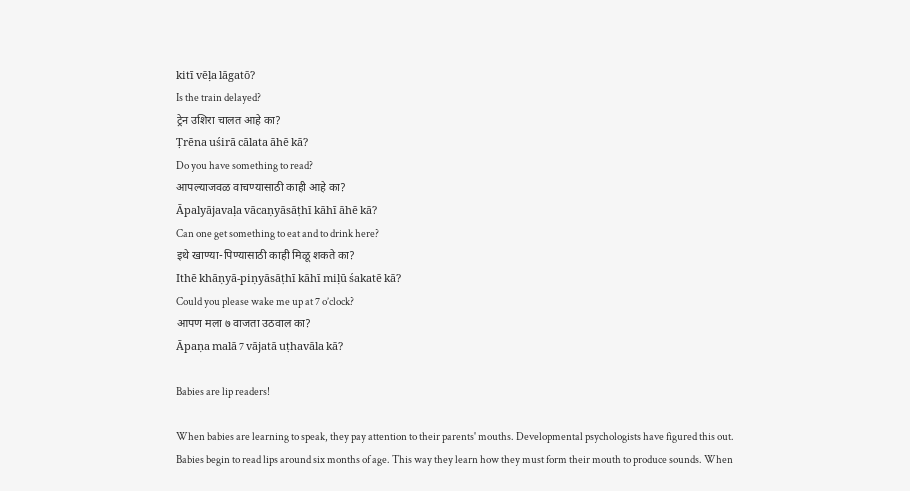kitī vēḷa lāgatō?
Is the train delayed?
ट्रेन उशिरा चालत आहे का?
Ṭrēna uśirā cālata āhē kā?
Do you have something to read?
आपल्याजवळ वाचण्यासाठी काही आहे का?
Āpalyājavaḷa vācaṇyāsāṭhī kāhī āhē kā?
Can one get something to eat and to drink here?
इथे खाण्या-पिण्यासाठी काही मिळू शकते का?
Ithē khāṇyā-piṇyāsāṭhī kāhī miḷū śakatē kā?
Could you please wake me up at 7 o’clock?
आपण मला ७ वाजता उठवाल का?
Āpaṇa malā 7 vājatā uṭhavāla kā?

Babies are lip readers!

When babies are learning to speak, they pay attention to their parents' mouths. Developmental psychologists have figured this out. Babies begin to read lips around six months of age. This way they learn how they must form their mouth to produce sounds. When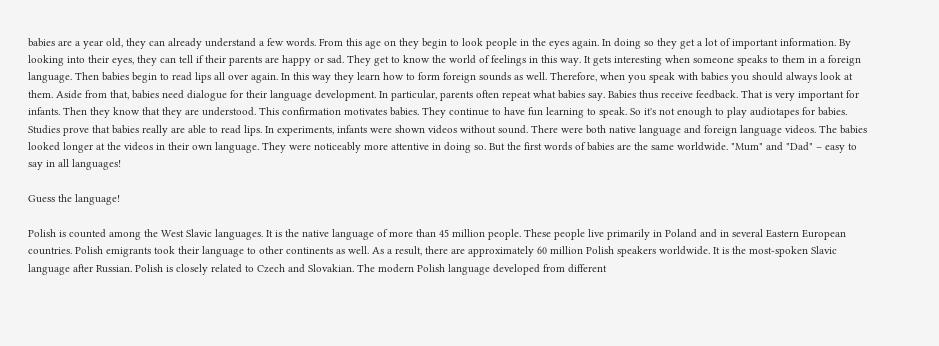babies are a year old, they can already understand a few words. From this age on they begin to look people in the eyes again. In doing so they get a lot of important information. By looking into their eyes, they can tell if their parents are happy or sad. They get to know the world of feelings in this way. It gets interesting when someone speaks to them in a foreign language. Then babies begin to read lips all over again. In this way they learn how to form foreign sounds as well. Therefore, when you speak with babies you should always look at them. Aside from that, babies need dialogue for their language development. In particular, parents often repeat what babies say. Babies thus receive feedback. That is very important for infants. Then they know that they are understood. This confirmation motivates babies. They continue to have fun learning to speak. So it's not enough to play audiotapes for babies. Studies prove that babies really are able to read lips. In experiments, infants were shown videos without sound. There were both native language and foreign language videos. The babies looked longer at the videos in their own language. They were noticeably more attentive in doing so. But the first words of babies are the same worldwide. "Mum" and "Dad" – easy to say in all languages!

Guess the language!

Polish is counted among the West Slavic languages. It is the native language of more than 45 million people. These people live primarily in Poland and in several Eastern European countries. Polish emigrants took their language to other continents as well. As a result, there are approximately 60 million Polish speakers worldwide. It is the most-spoken Slavic language after Russian. Polish is closely related to Czech and Slovakian. The modern Polish language developed from different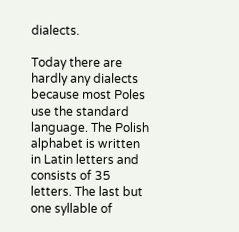dialects.

Today there are hardly any dialects because most Poles use the standard language. The Polish alphabet is written in Latin letters and consists of 35 letters. The last but one syllable of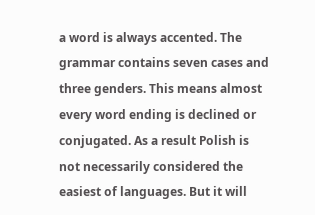a word is always accented. The grammar contains seven cases and three genders. This means almost every word ending is declined or conjugated. As a result Polish is not necessarily considered the easiest of languages. But it will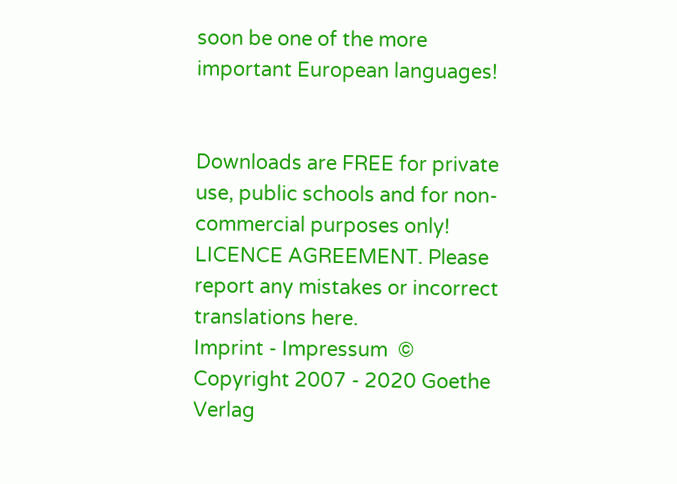soon be one of the more important European languages!


Downloads are FREE for private use, public schools and for non-commercial purposes only!
LICENCE AGREEMENT. Please report any mistakes or incorrect translations here.
Imprint - Impressum  © Copyright 2007 - 2020 Goethe Verlag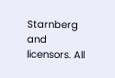Starnberg and licensors. All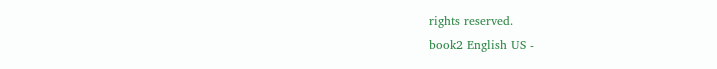rights reserved.
book2 English US -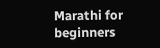Marathi for beginners